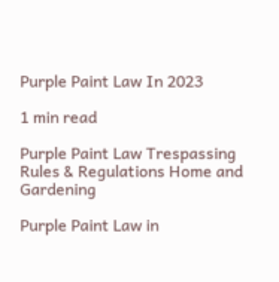Purple Paint Law In 2023

1 min read

Purple Paint Law Trespassing Rules & Regulations Home and Gardening

Purple Paint Law in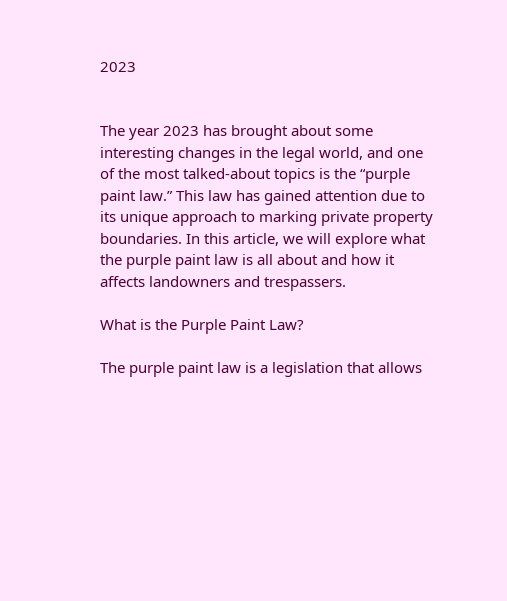2023


The year 2023 has brought about some interesting changes in the legal world, and one of the most talked-about topics is the “purple paint law.” This law has gained attention due to its unique approach to marking private property boundaries. In this article, we will explore what the purple paint law is all about and how it affects landowners and trespassers.

What is the Purple Paint Law?

The purple paint law is a legislation that allows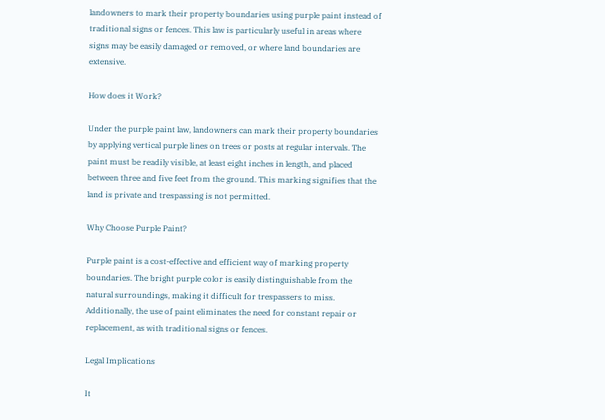landowners to mark their property boundaries using purple paint instead of traditional signs or fences. This law is particularly useful in areas where signs may be easily damaged or removed, or where land boundaries are extensive.

How does it Work?

Under the purple paint law, landowners can mark their property boundaries by applying vertical purple lines on trees or posts at regular intervals. The paint must be readily visible, at least eight inches in length, and placed between three and five feet from the ground. This marking signifies that the land is private and trespassing is not permitted.

Why Choose Purple Paint?

Purple paint is a cost-effective and efficient way of marking property boundaries. The bright purple color is easily distinguishable from the natural surroundings, making it difficult for trespassers to miss. Additionally, the use of paint eliminates the need for constant repair or replacement, as with traditional signs or fences.

Legal Implications

It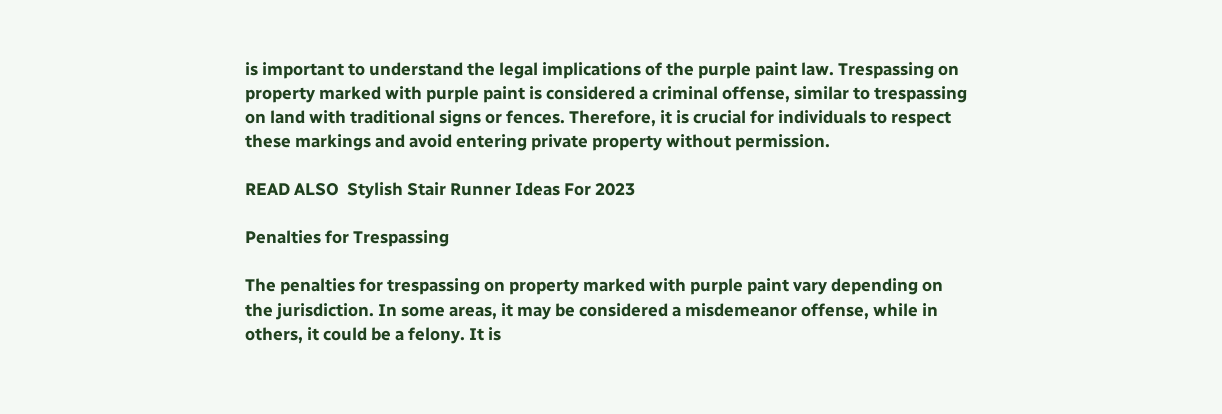is important to understand the legal implications of the purple paint law. Trespassing on property marked with purple paint is considered a criminal offense, similar to trespassing on land with traditional signs or fences. Therefore, it is crucial for individuals to respect these markings and avoid entering private property without permission.

READ ALSO  Stylish Stair Runner Ideas For 2023

Penalties for Trespassing

The penalties for trespassing on property marked with purple paint vary depending on the jurisdiction. In some areas, it may be considered a misdemeanor offense, while in others, it could be a felony. It is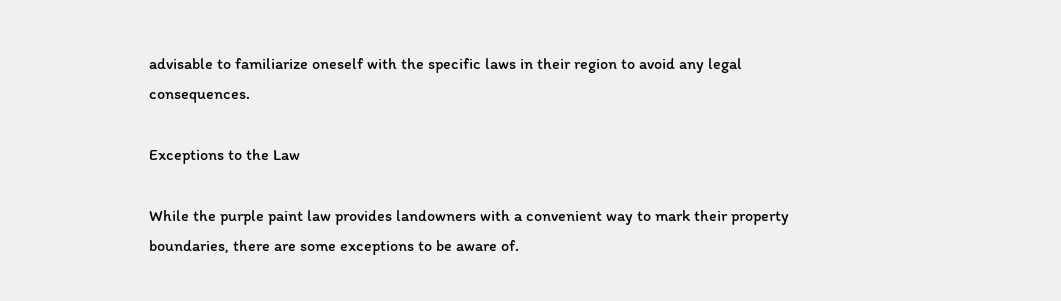advisable to familiarize oneself with the specific laws in their region to avoid any legal consequences.

Exceptions to the Law

While the purple paint law provides landowners with a convenient way to mark their property boundaries, there are some exceptions to be aware of.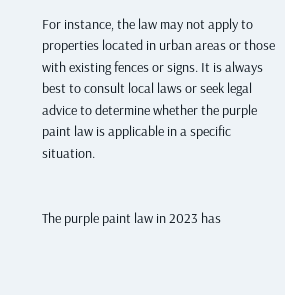For instance, the law may not apply to properties located in urban areas or those with existing fences or signs. It is always best to consult local laws or seek legal advice to determine whether the purple paint law is applicable in a specific situation.


The purple paint law in 2023 has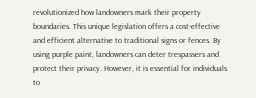revolutionized how landowners mark their property boundaries. This unique legislation offers a cost-effective and efficient alternative to traditional signs or fences. By using purple paint, landowners can deter trespassers and protect their privacy. However, it is essential for individuals to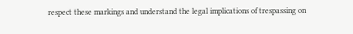respect these markings and understand the legal implications of trespassing on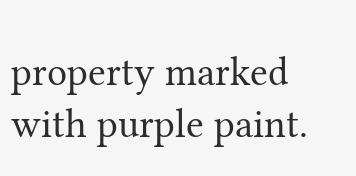property marked with purple paint.